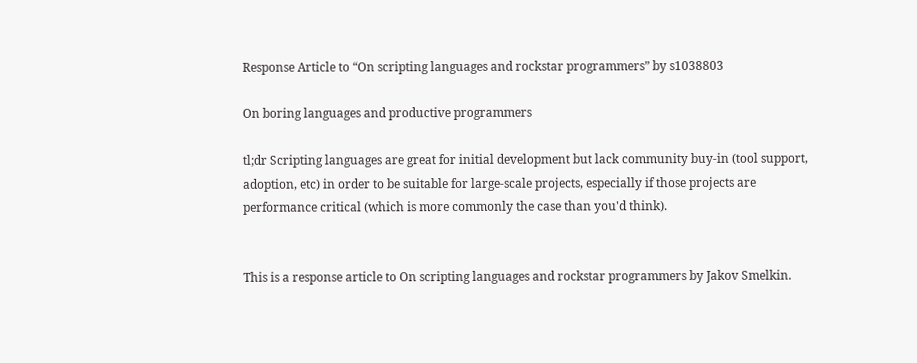Response Article to “On scripting languages and rockstar programmers” by s1038803

On boring languages and productive programmers

tl;dr Scripting languages are great for initial development but lack community buy-in (tool support, adoption, etc) in order to be suitable for large-scale projects, especially if those projects are performance critical (which is more commonly the case than you'd think).


This is a response article to On scripting languages and rockstar programmers by Jakov Smelkin.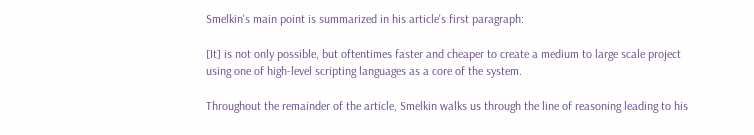Smelkin's main point is summarized in his article's first paragraph:

[It] is not only possible, but oftentimes faster and cheaper to create a medium to large scale project using one of high-level scripting languages as a core of the system.

Throughout the remainder of the article, Smelkin walks us through the line of reasoning leading to his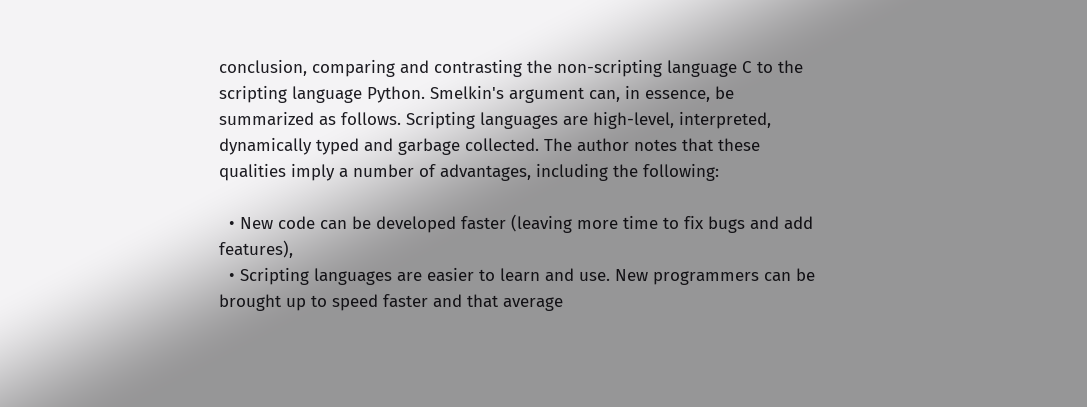conclusion, comparing and contrasting the non-scripting language C to the scripting language Python. Smelkin's argument can, in essence, be summarized as follows. Scripting languages are high-level, interpreted, dynamically typed and garbage collected. The author notes that these qualities imply a number of advantages, including the following:

  • New code can be developed faster (leaving more time to fix bugs and add features),
  • Scripting languages are easier to learn and use. New programmers can be brought up to speed faster and that average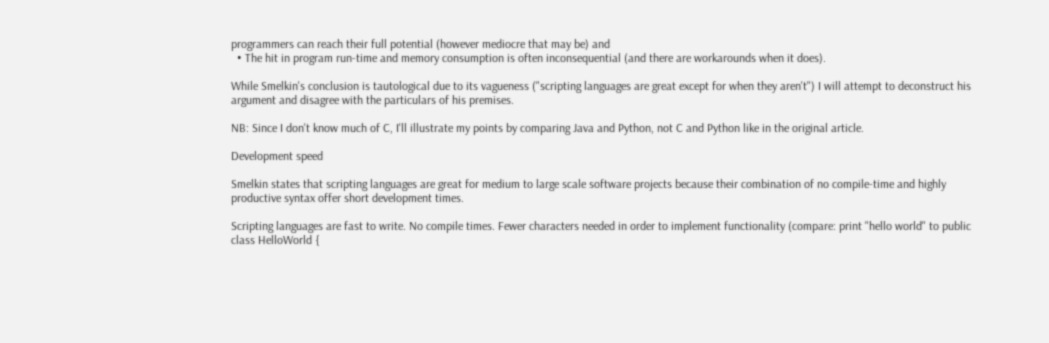programmers can reach their full potential (however mediocre that may be) and
  • The hit in program run-time and memory consumption is often inconsequential (and there are workarounds when it does).

While Smelkin's conclusion is tautological due to its vagueness ("scripting languages are great except for when they aren't") I will attempt to deconstruct his argument and disagree with the particulars of his premises.

NB: Since I don't know much of C, I'll illustrate my points by comparing Java and Python, not C and Python like in the original article.

Development speed

Smelkin states that scripting languages are great for medium to large scale software projects because their combination of no compile-time and highly productive syntax offer short development times.

Scripting languages are fast to write. No compile times. Fewer characters needed in order to implement functionality (compare: print "hello world" to public class HelloWorld {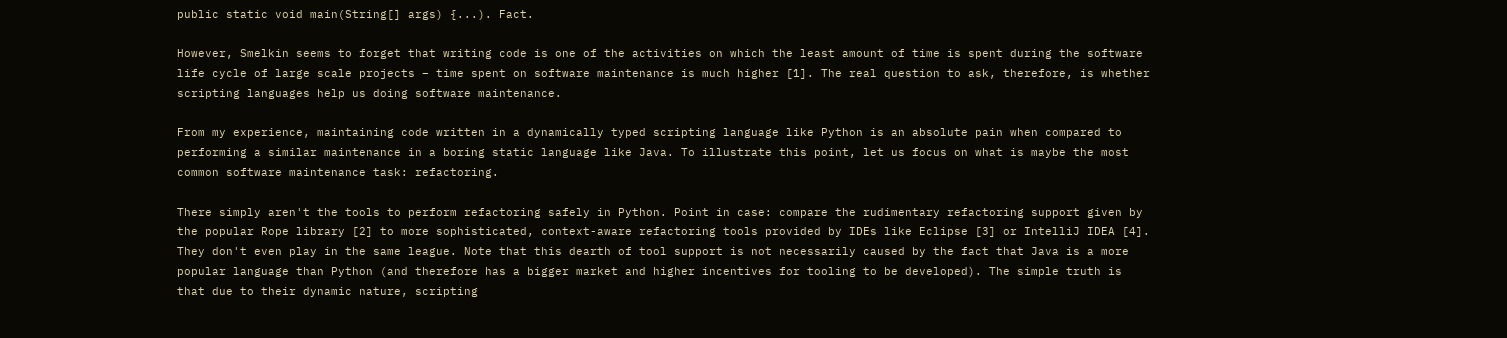public static void main(String[] args) {...). Fact.

However, Smelkin seems to forget that writing code is one of the activities on which the least amount of time is spent during the software life cycle of large scale projects – time spent on software maintenance is much higher [1]. The real question to ask, therefore, is whether scripting languages help us doing software maintenance.

From my experience, maintaining code written in a dynamically typed scripting language like Python is an absolute pain when compared to performing a similar maintenance in a boring static language like Java. To illustrate this point, let us focus on what is maybe the most common software maintenance task: refactoring.

There simply aren't the tools to perform refactoring safely in Python. Point in case: compare the rudimentary refactoring support given by the popular Rope library [2] to more sophisticated, context-aware refactoring tools provided by IDEs like Eclipse [3] or IntelliJ IDEA [4]. They don't even play in the same league. Note that this dearth of tool support is not necessarily caused by the fact that Java is a more popular language than Python (and therefore has a bigger market and higher incentives for tooling to be developed). The simple truth is that due to their dynamic nature, scripting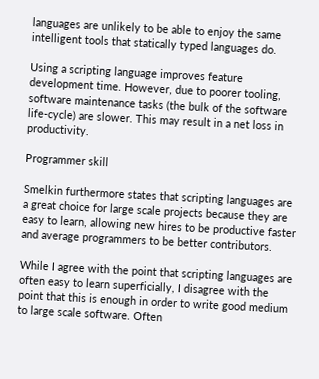languages are unlikely to be able to enjoy the same intelligent tools that statically typed languages do.

Using a scripting language improves feature development time. However, due to poorer tooling, software maintenance tasks (the bulk of the software life-cycle) are slower. This may result in a net loss in productivity.

Programmer skill

Smelkin furthermore states that scripting languages are a great choice for large scale projects because they are easy to learn, allowing new hires to be productive faster and average programmers to be better contributors.

While I agree with the point that scripting languages are often easy to learn superficially, I disagree with the point that this is enough in order to write good medium to large scale software. Often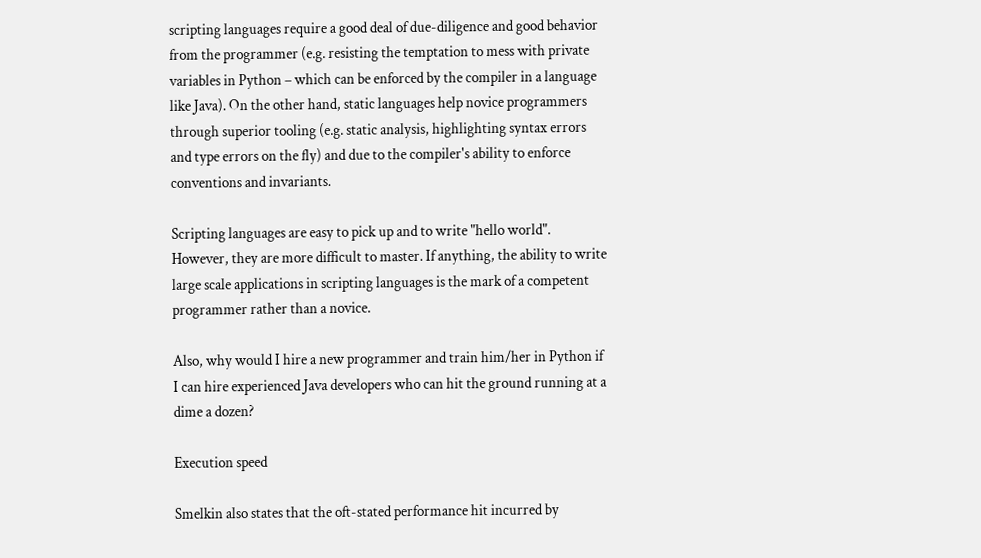scripting languages require a good deal of due-diligence and good behavior from the programmer (e.g. resisting the temptation to mess with private variables in Python – which can be enforced by the compiler in a language like Java). On the other hand, static languages help novice programmers through superior tooling (e.g. static analysis, highlighting syntax errors and type errors on the fly) and due to the compiler's ability to enforce conventions and invariants.

Scripting languages are easy to pick up and to write "hello world". However, they are more difficult to master. If anything, the ability to write large scale applications in scripting languages is the mark of a competent programmer rather than a novice.

Also, why would I hire a new programmer and train him/her in Python if I can hire experienced Java developers who can hit the ground running at a dime a dozen?

Execution speed

Smelkin also states that the oft-stated performance hit incurred by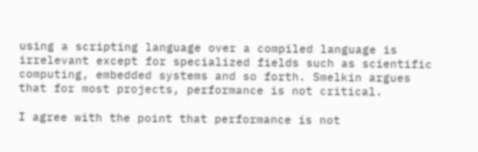using a scripting language over a compiled language is irrelevant except for specialized fields such as scientific computing, embedded systems and so forth. Smelkin argues that for most projects, performance is not critical.

I agree with the point that performance is not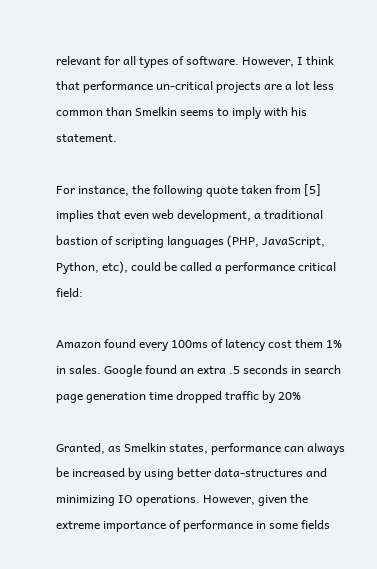relevant for all types of software. However, I think that performance un-critical projects are a lot less common than Smelkin seems to imply with his statement.

For instance, the following quote taken from [5] implies that even web development, a traditional bastion of scripting languages (PHP, JavaScript, Python, etc), could be called a performance critical field:

Amazon found every 100ms of latency cost them 1% in sales. Google found an extra .5 seconds in search page generation time dropped traffic by 20%

Granted, as Smelkin states, performance can always be increased by using better data-structures and minimizing IO operations. However, given the extreme importance of performance in some fields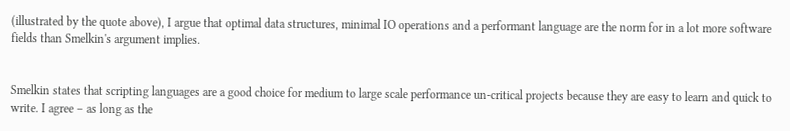(illustrated by the quote above), I argue that optimal data structures, minimal IO operations and a performant language are the norm for in a lot more software fields than Smelkin's argument implies.


Smelkin states that scripting languages are a good choice for medium to large scale performance un-critical projects because they are easy to learn and quick to write. I agree – as long as the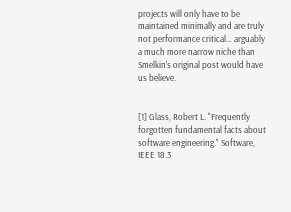projects will only have to be maintained minimally and are truly not performance critical… arguably a much more narrow niche than Smelkin's original post would have us believe.


[1] Glass, Robert L. "Frequently forgotten fundamental facts about software engineering." Software, IEEE 18.3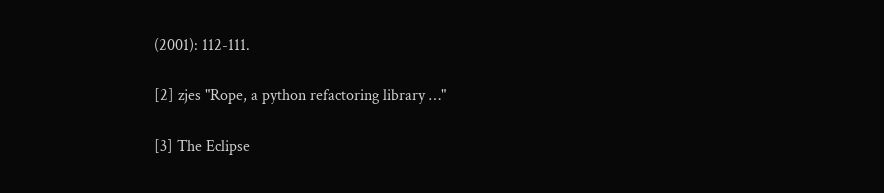(2001): 112-111.

[2] zjes "Rope, a python refactoring library …"

[3] The Eclipse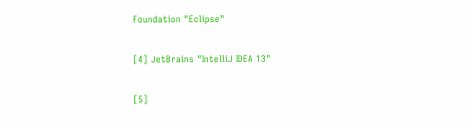Foundation "Eclipse"

[4] JetBrains "IntelliJ IDEA 13"

[5]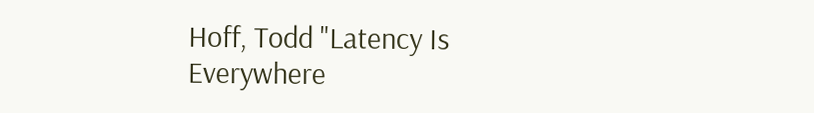Hoff, Todd "Latency Is Everywhere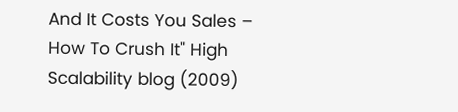And It Costs You Sales – How To Crush It" High Scalability blog (2009)